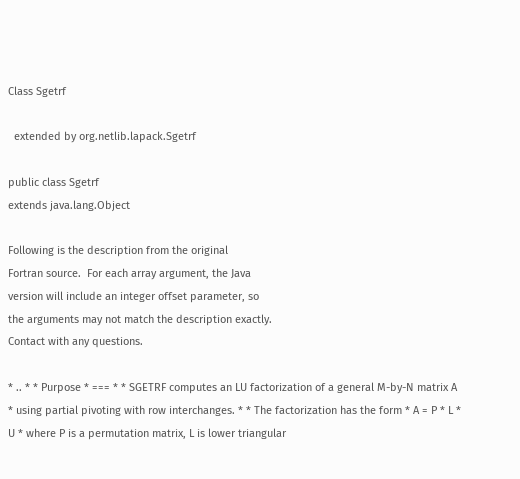Class Sgetrf

  extended by org.netlib.lapack.Sgetrf

public class Sgetrf
extends java.lang.Object

Following is the description from the original
Fortran source.  For each array argument, the Java
version will include an integer offset parameter, so
the arguments may not match the description exactly.
Contact with any questions.

* .. * * Purpose * === * * SGETRF computes an LU factorization of a general M-by-N matrix A * using partial pivoting with row interchanges. * * The factorization has the form * A = P * L * U * where P is a permutation matrix, L is lower triangular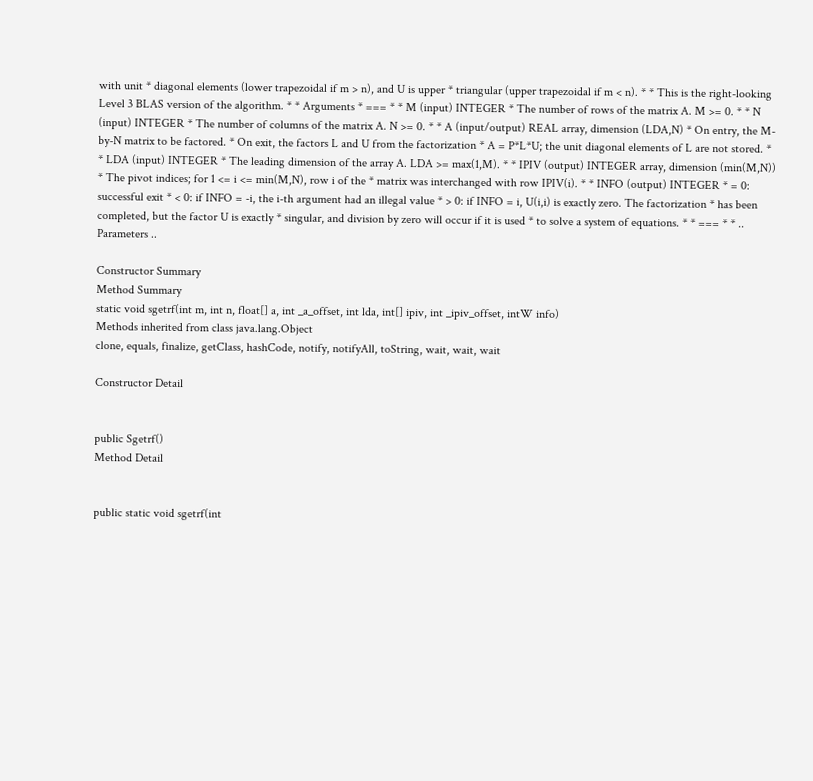with unit * diagonal elements (lower trapezoidal if m > n), and U is upper * triangular (upper trapezoidal if m < n). * * This is the right-looking Level 3 BLAS version of the algorithm. * * Arguments * === * * M (input) INTEGER * The number of rows of the matrix A. M >= 0. * * N (input) INTEGER * The number of columns of the matrix A. N >= 0. * * A (input/output) REAL array, dimension (LDA,N) * On entry, the M-by-N matrix to be factored. * On exit, the factors L and U from the factorization * A = P*L*U; the unit diagonal elements of L are not stored. * * LDA (input) INTEGER * The leading dimension of the array A. LDA >= max(1,M). * * IPIV (output) INTEGER array, dimension (min(M,N)) * The pivot indices; for 1 <= i <= min(M,N), row i of the * matrix was interchanged with row IPIV(i). * * INFO (output) INTEGER * = 0: successful exit * < 0: if INFO = -i, the i-th argument had an illegal value * > 0: if INFO = i, U(i,i) is exactly zero. The factorization * has been completed, but the factor U is exactly * singular, and division by zero will occur if it is used * to solve a system of equations. * * === * * .. Parameters ..

Constructor Summary
Method Summary
static void sgetrf(int m, int n, float[] a, int _a_offset, int lda, int[] ipiv, int _ipiv_offset, intW info)
Methods inherited from class java.lang.Object
clone, equals, finalize, getClass, hashCode, notify, notifyAll, toString, wait, wait, wait

Constructor Detail


public Sgetrf()
Method Detail


public static void sgetrf(int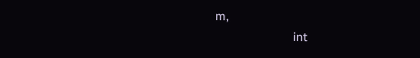m,
                          int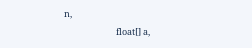n,
                          float[] a,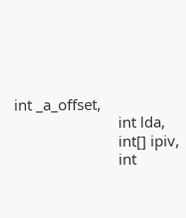int _a_offset,
                          int lda,
                          int[] ipiv,
                          int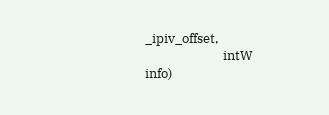_ipiv_offset,
                          intW info)